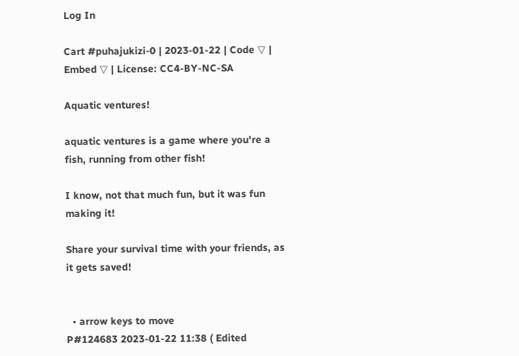Log In

Cart #puhajukizi-0 | 2023-01-22 | Code ▽ | Embed ▽ | License: CC4-BY-NC-SA

Aquatic ventures!

aquatic ventures is a game where you're a fish, running from other fish!

I know, not that much fun, but it was fun making it!

Share your survival time with your friends, as it gets saved!


  • arrow keys to move
P#124683 2023-01-22 11:38 ( Edited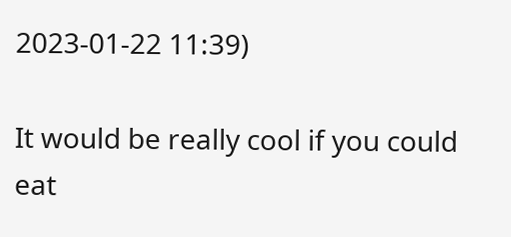2023-01-22 11:39)

It would be really cool if you could eat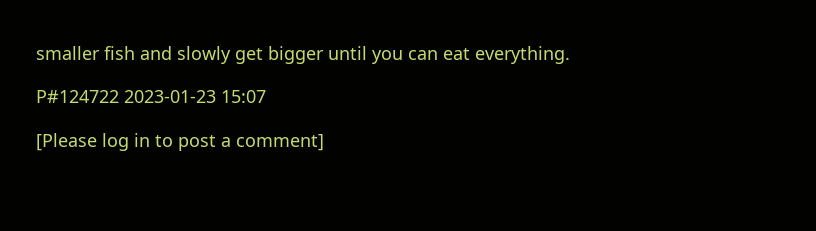smaller fish and slowly get bigger until you can eat everything.

P#124722 2023-01-23 15:07

[Please log in to post a comment]